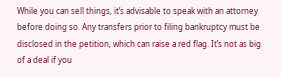While you can sell things, it’s advisable to speak with an attorney before doing so. Any transfers prior to filing bankruptcy must be disclosed in the petition, which can raise a red flag. It’s not as big of a deal if you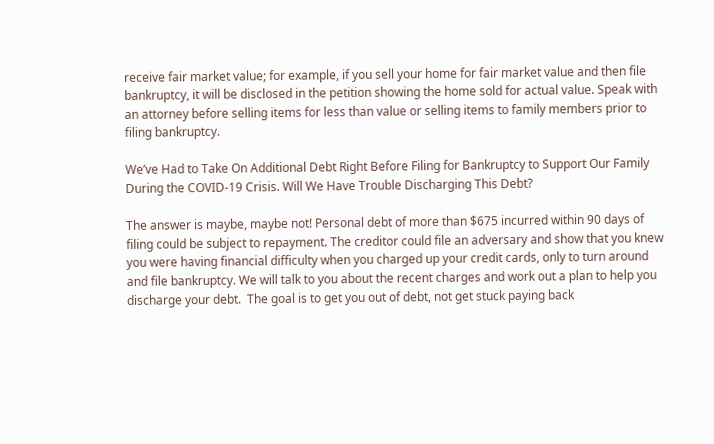receive fair market value; for example, if you sell your home for fair market value and then file bankruptcy, it will be disclosed in the petition showing the home sold for actual value. Speak with an attorney before selling items for less than value or selling items to family members prior to filing bankruptcy.

We’ve Had to Take On Additional Debt Right Before Filing for Bankruptcy to Support Our Family During the COVID-19 Crisis. Will We Have Trouble Discharging This Debt?

The answer is maybe, maybe not! Personal debt of more than $675 incurred within 90 days of filing could be subject to repayment. The creditor could file an adversary and show that you knew you were having financial difficulty when you charged up your credit cards, only to turn around and file bankruptcy. We will talk to you about the recent charges and work out a plan to help you discharge your debt.  The goal is to get you out of debt, not get stuck paying back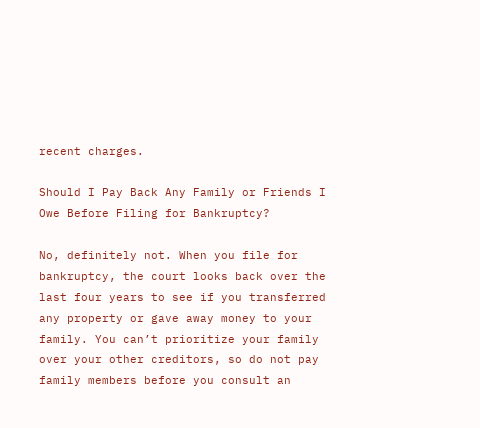recent charges.

Should I Pay Back Any Family or Friends I Owe Before Filing for Bankruptcy?

No, definitely not. When you file for bankruptcy, the court looks back over the last four years to see if you transferred any property or gave away money to your family. You can’t prioritize your family over your other creditors, so do not pay family members before you consult an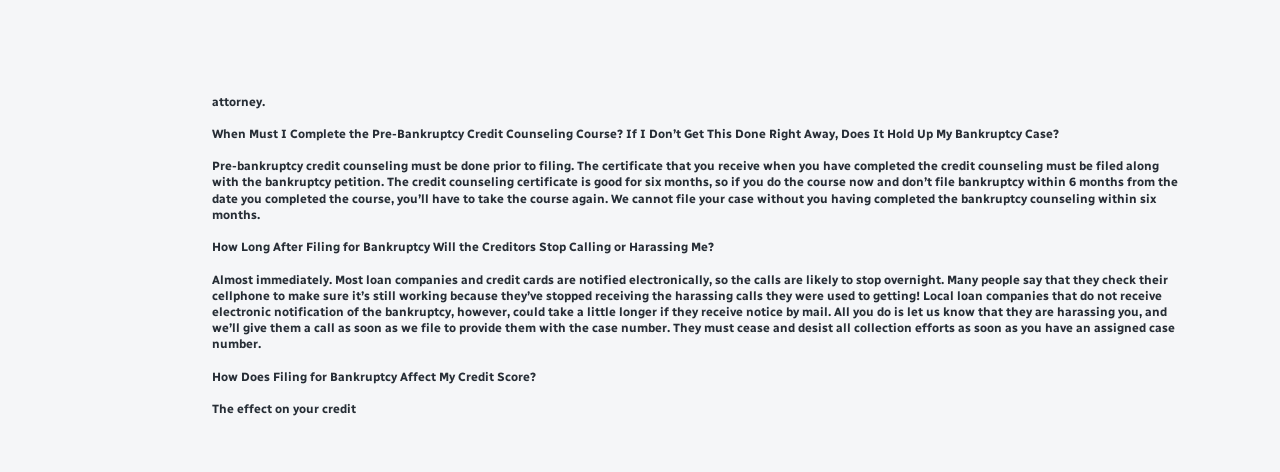attorney.

When Must I Complete the Pre-Bankruptcy Credit Counseling Course? If I Don’t Get This Done Right Away, Does It Hold Up My Bankruptcy Case?

Pre-bankruptcy credit counseling must be done prior to filing. The certificate that you receive when you have completed the credit counseling must be filed along with the bankruptcy petition. The credit counseling certificate is good for six months, so if you do the course now and don’t file bankruptcy within 6 months from the date you completed the course, you’ll have to take the course again. We cannot file your case without you having completed the bankruptcy counseling within six months.

How Long After Filing for Bankruptcy Will the Creditors Stop Calling or Harassing Me?

Almost immediately. Most loan companies and credit cards are notified electronically, so the calls are likely to stop overnight. Many people say that they check their cellphone to make sure it’s still working because they’ve stopped receiving the harassing calls they were used to getting! Local loan companies that do not receive electronic notification of the bankruptcy, however, could take a little longer if they receive notice by mail. All you do is let us know that they are harassing you, and we’ll give them a call as soon as we file to provide them with the case number. They must cease and desist all collection efforts as soon as you have an assigned case number.

How Does Filing for Bankruptcy Affect My Credit Score?

The effect on your credit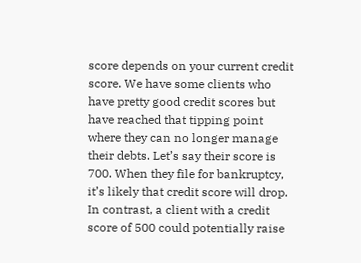score depends on your current credit score. We have some clients who have pretty good credit scores but have reached that tipping point where they can no longer manage their debts. Let’s say their score is 700. When they file for bankruptcy, it’s likely that credit score will drop. In contrast, a client with a credit score of 500 could potentially raise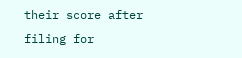their score after filing for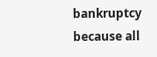bankruptcy because all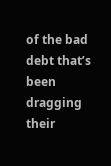of the bad debt that’s been dragging their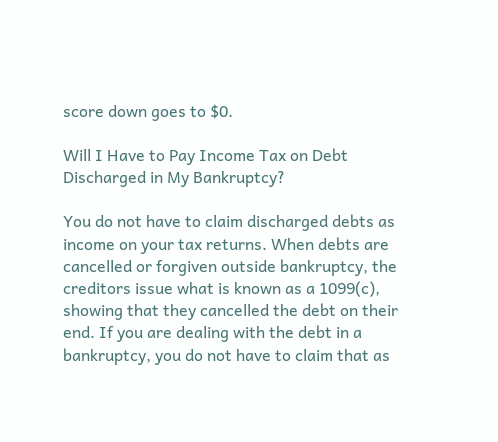score down goes to $0.

Will I Have to Pay Income Tax on Debt Discharged in My Bankruptcy?

You do not have to claim discharged debts as income on your tax returns. When debts are cancelled or forgiven outside bankruptcy, the creditors issue what is known as a 1099(c), showing that they cancelled the debt on their end. If you are dealing with the debt in a bankruptcy, you do not have to claim that as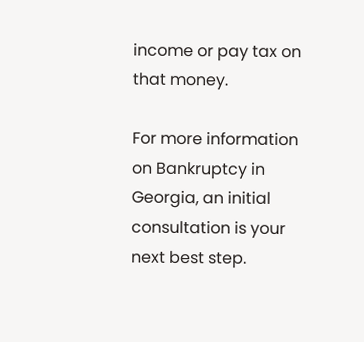income or pay tax on that money.

For more information on Bankruptcy in Georgia, an initial consultation is your next best step.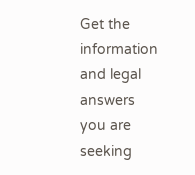Get the information and legal answers you are seeking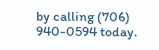by calling (706) 940-0594 today.